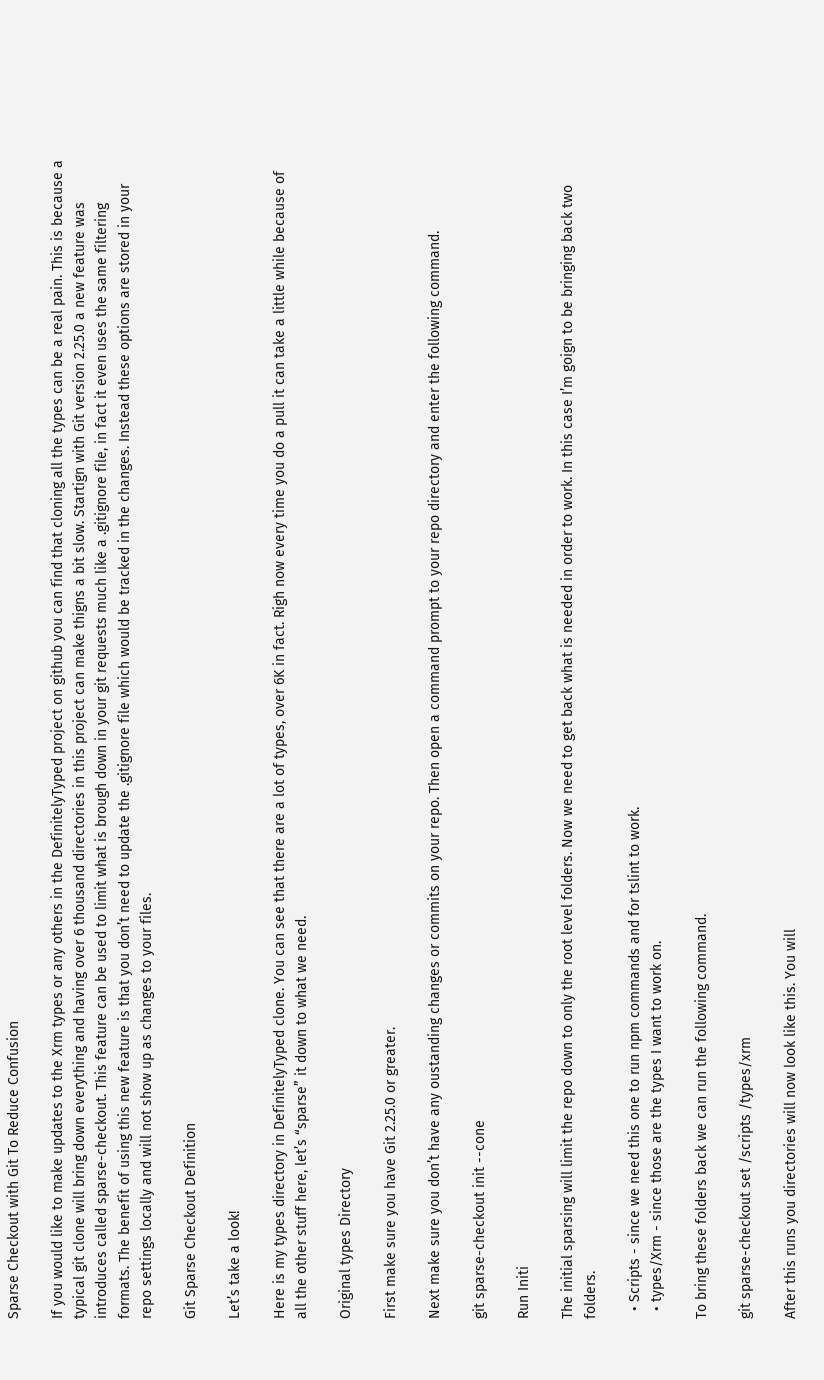Sparse Checkout with Git To Reduce Confusion

If you would like to make updates to the Xrm types or any others in the DefinitelyTyped project on github you can find that cloning all the types can be a real pain. This is because a typical git clone will bring down everything and having over 6 thousand directories in this project can make thigns a bit slow. Startign with Git version 2.25.0 a new feature was introduces called sparse-checkout. This feature can be used to limit what is brough down in your git requests much like a .gitignore file, in fact it even uses the same filtering formats. The benefit of using this new feature is that you don’t need to update the .gitignore file which would be tracked in the changes. Instead these options are stored in your repo settings locally and will not show up as changes to your files.

Git Sparse Checkout Definition

Let’s take a look!

Here is my types directory in DefinitelyTyped clone. You can see that there are a lot of types, over 6K in fact. Righ now every time you do a pull it can take a little while because of all the other stuff here, let’s “sparse” it down to what we need.

Original types Directory

First make sure you have Git 2.25.0 or greater.

Next make sure you don’t have any oustanding changes or commits on your repo. Then open a command prompt to your repo directory and enter the following command.

git sparse-checkout init --cone

Run Initi

The initial sparsing will limit the repo down to only the root level folders. Now we need to get back what is needed in order to work. In this case I’m goign to be bringing back two folders.

  • Scripts - since we need this one to run npm commands and for tslint to work.
  • types/Xrm - since those are the types I want to work on.

To bring these folders back we can run the following command.

git sparse-checkout set /scripts /types/xrm

After this runs you directories will now look like this. You will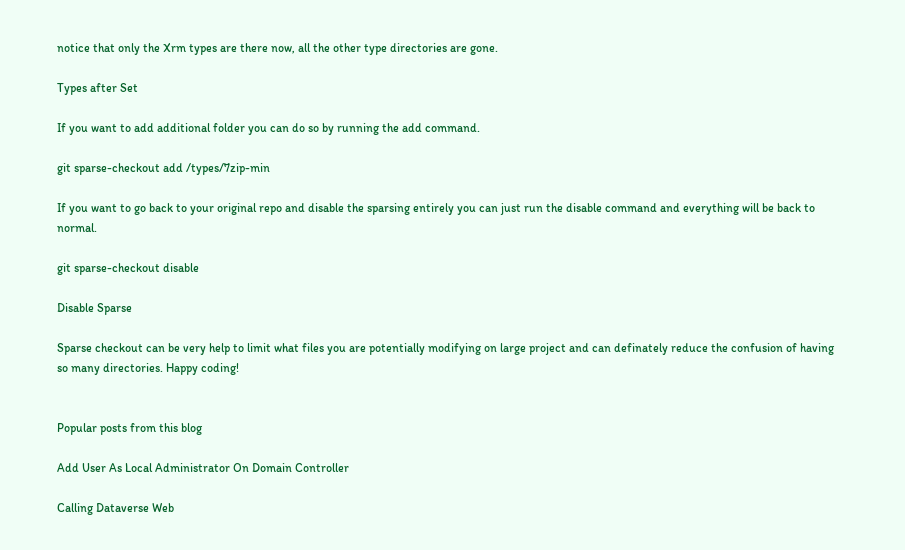notice that only the Xrm types are there now, all the other type directories are gone.

Types after Set

If you want to add additional folder you can do so by running the add command.

git sparse-checkout add /types/7zip-min

If you want to go back to your original repo and disable the sparsing entirely you can just run the disable command and everything will be back to normal.

git sparse-checkout disable

Disable Sparse

Sparse checkout can be very help to limit what files you are potentially modifying on large project and can definately reduce the confusion of having so many directories. Happy coding!


Popular posts from this blog

Add User As Local Administrator On Domain Controller

Calling Dataverse Web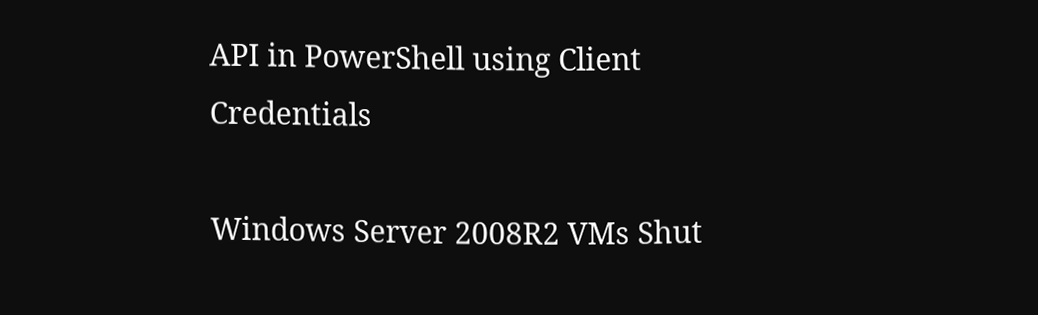API in PowerShell using Client Credentials

Windows Server 2008R2 VMs Shut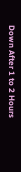Down After 1 to 2 Hours